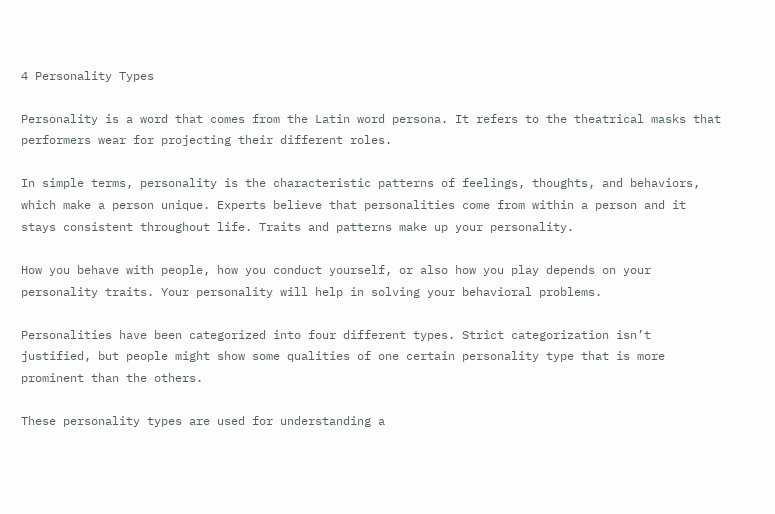4 Personality Types

Personality is a word that comes from the Latin word persona. It refers to the theatrical masks that performers wear for projecting their different roles.

In simple terms, personality is the characteristic patterns of feelings, thoughts, and behaviors, which make a person unique. Experts believe that personalities come from within a person and it stays consistent throughout life. Traits and patterns make up your personality.

How you behave with people, how you conduct yourself, or also how you play depends on your personality traits. Your personality will help in solving your behavioral problems.

Personalities have been categorized into four different types. Strict categorization isn’t justified, but people might show some qualities of one certain personality type that is more prominent than the others.

These personality types are used for understanding a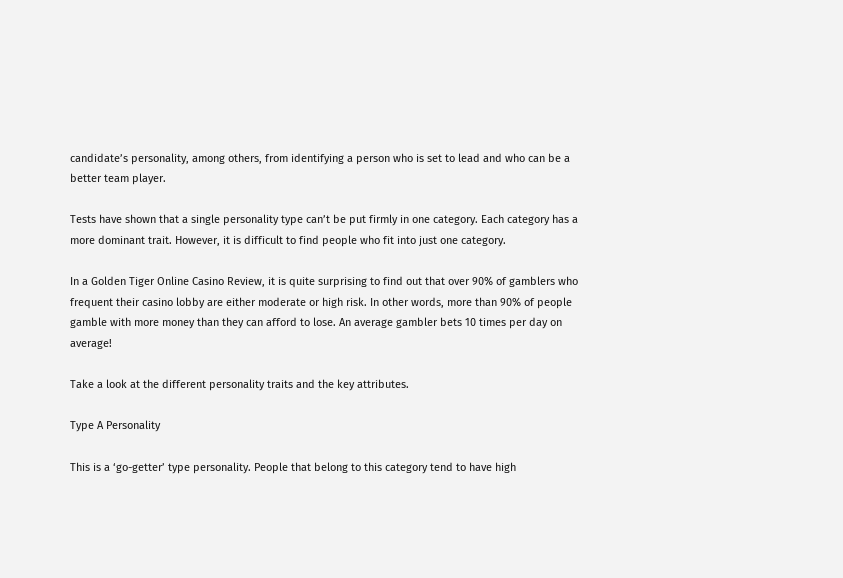candidate’s personality, among others, from identifying a person who is set to lead and who can be a better team player.

Tests have shown that a single personality type can’t be put firmly in one category. Each category has a more dominant trait. However, it is difficult to find people who fit into just one category.

In a Golden Tiger Online Casino Review, it is quite surprising to find out that over 90% of gamblers who frequent their casino lobby are either moderate or high risk. In other words, more than 90% of people gamble with more money than they can afford to lose. An average gambler bets 10 times per day on average!

Take a look at the different personality traits and the key attributes.

Type A Personality

This is a ‘go-getter’ type personality. People that belong to this category tend to have high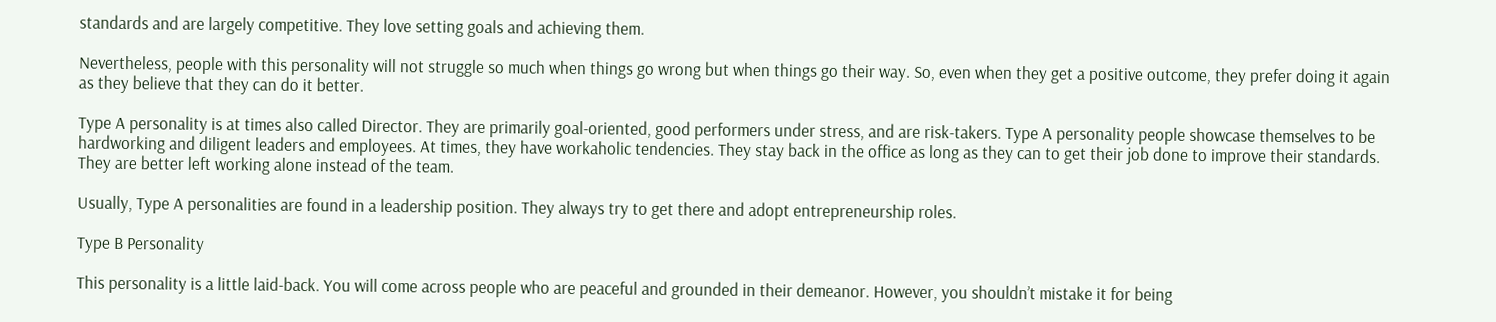standards and are largely competitive. They love setting goals and achieving them.

Nevertheless, people with this personality will not struggle so much when things go wrong but when things go their way. So, even when they get a positive outcome, they prefer doing it again as they believe that they can do it better.

Type A personality is at times also called Director. They are primarily goal-oriented, good performers under stress, and are risk-takers. Type A personality people showcase themselves to be hardworking and diligent leaders and employees. At times, they have workaholic tendencies. They stay back in the office as long as they can to get their job done to improve their standards. They are better left working alone instead of the team.

Usually, Type A personalities are found in a leadership position. They always try to get there and adopt entrepreneurship roles.

Type B Personality

This personality is a little laid-back. You will come across people who are peaceful and grounded in their demeanor. However, you shouldn’t mistake it for being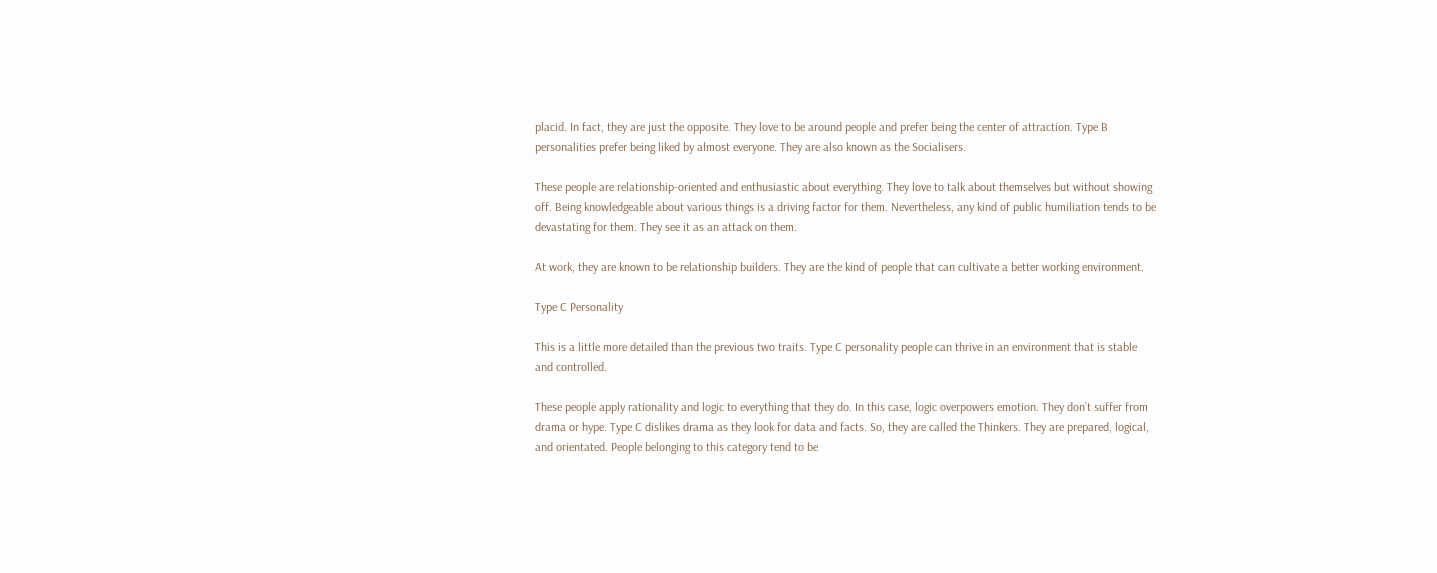placid. In fact, they are just the opposite. They love to be around people and prefer being the center of attraction. Type B personalities prefer being liked by almost everyone. They are also known as the Socialisers.

These people are relationship-oriented and enthusiastic about everything. They love to talk about themselves but without showing off. Being knowledgeable about various things is a driving factor for them. Nevertheless, any kind of public humiliation tends to be devastating for them. They see it as an attack on them.

At work, they are known to be relationship builders. They are the kind of people that can cultivate a better working environment.

Type C Personality

This is a little more detailed than the previous two traits. Type C personality people can thrive in an environment that is stable and controlled.

These people apply rationality and logic to everything that they do. In this case, logic overpowers emotion. They don’t suffer from drama or hype. Type C dislikes drama as they look for data and facts. So, they are called the Thinkers. They are prepared, logical, and orientated. People belonging to this category tend to be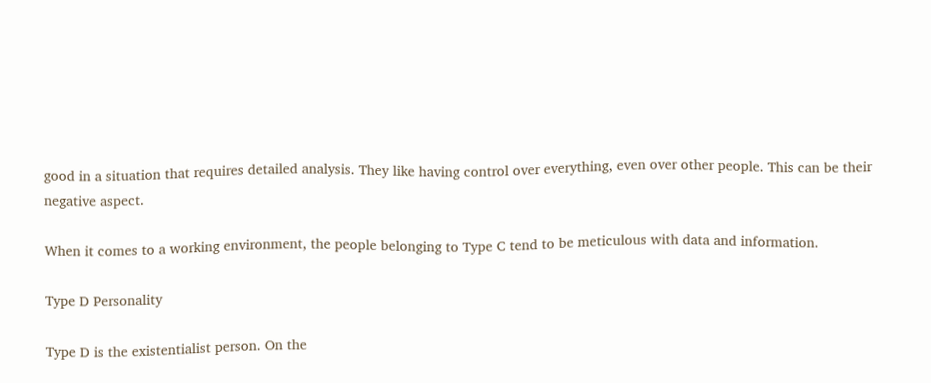good in a situation that requires detailed analysis. They like having control over everything, even over other people. This can be their negative aspect.

When it comes to a working environment, the people belonging to Type C tend to be meticulous with data and information.

Type D Personality

Type D is the existentialist person. On the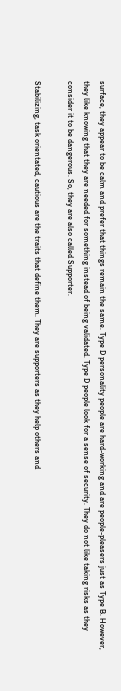surface, they appear to be calm and prefer that things remain the same. Type D personality people are hard-working and are people-pleasers just as Type B. However, they like knowing that they are needed for something instead of being validated. Type D people look for a sense of security. They do not like taking risks as they consider it to be dangerous. So, they are also called Supporter.

Stabilizing, task orientated, cautious are the traits that define them. They are supporters as they help others and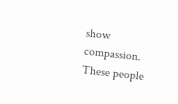show compassion. These people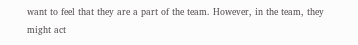want to feel that they are a part of the team. However, in the team, they might act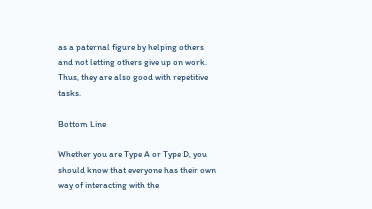as a paternal figure by helping others and not letting others give up on work. Thus, they are also good with repetitive tasks.

Bottom Line

Whether you are Type A or Type D, you should know that everyone has their own way of interacting with the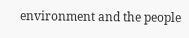environment and the people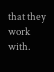that they work with.